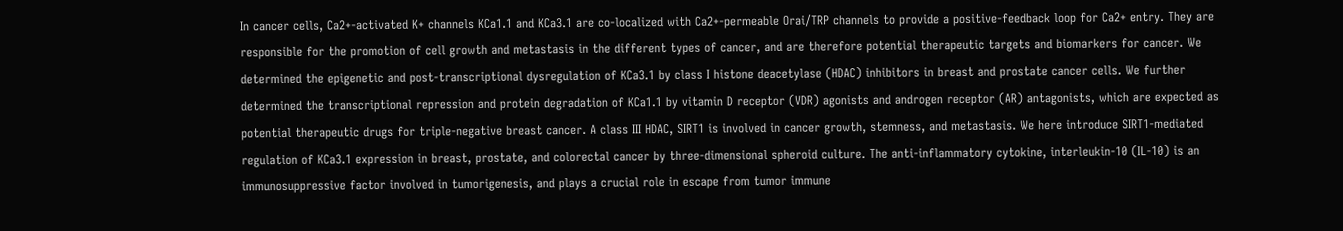In cancer cells, Ca2+-activated K+ channels KCa1.1 and KCa3.1 are co-localized with Ca2+-permeable Orai/TRP channels to provide a positive-feedback loop for Ca2+ entry. They are responsible for the promotion of cell growth and metastasis in the different types of cancer, and are therefore potential therapeutic targets and biomarkers for cancer. We determined the epigenetic and post-transcriptional dysregulation of KCa3.1 by class I histone deacetylase (HDAC) inhibitors in breast and prostate cancer cells. We further determined the transcriptional repression and protein degradation of KCa1.1 by vitamin D receptor (VDR) agonists and androgen receptor (AR) antagonists, which are expected as potential therapeutic drugs for triple-negative breast cancer. A class III HDAC, SIRT1 is involved in cancer growth, stemness, and metastasis. We here introduce SIRT1-mediated regulation of KCa3.1 expression in breast, prostate, and colorectal cancer by three-dimensional spheroid culture. The anti-inflammatory cytokine, interleukin-10 (IL-10) is an immunosuppressive factor involved in tumorigenesis, and plays a crucial role in escape from tumor immune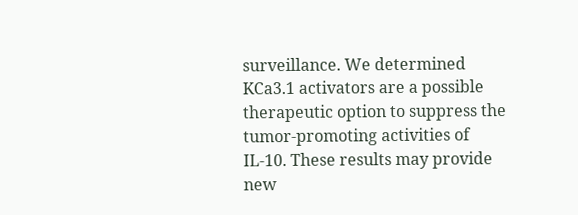surveillance. We determined KCa3.1 activators are a possible therapeutic option to suppress the tumor-promoting activities of IL-10. These results may provide new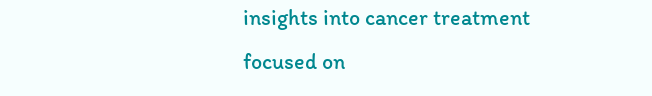insights into cancer treatment focused on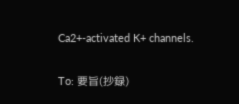Ca2+-activated K+ channels.

To: 要旨(抄録)